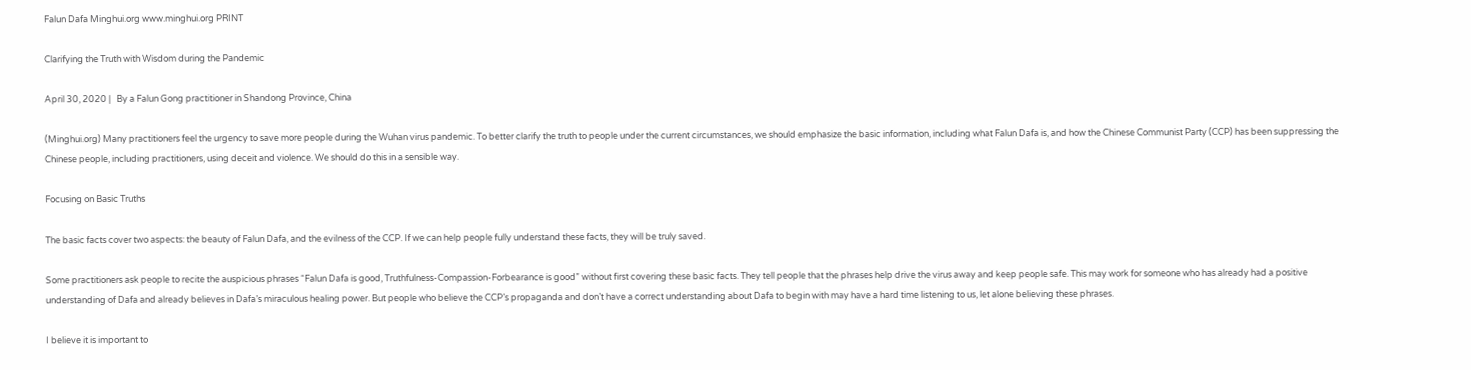Falun Dafa Minghui.org www.minghui.org PRINT

Clarifying the Truth with Wisdom during the Pandemic

April 30, 2020 |   By a Falun Gong practitioner in Shandong Province, China

(Minghui.org) Many practitioners feel the urgency to save more people during the Wuhan virus pandemic. To better clarify the truth to people under the current circumstances, we should emphasize the basic information, including what Falun Dafa is, and how the Chinese Communist Party (CCP) has been suppressing the Chinese people, including practitioners, using deceit and violence. We should do this in a sensible way.

Focusing on Basic Truths

The basic facts cover two aspects: the beauty of Falun Dafa, and the evilness of the CCP. If we can help people fully understand these facts, they will be truly saved.

Some practitioners ask people to recite the auspicious phrases “Falun Dafa is good, Truthfulness-Compassion-Forbearance is good” without first covering these basic facts. They tell people that the phrases help drive the virus away and keep people safe. This may work for someone who has already had a positive understanding of Dafa and already believes in Dafa’s miraculous healing power. But people who believe the CCP’s propaganda and don’t have a correct understanding about Dafa to begin with may have a hard time listening to us, let alone believing these phrases.

I believe it is important to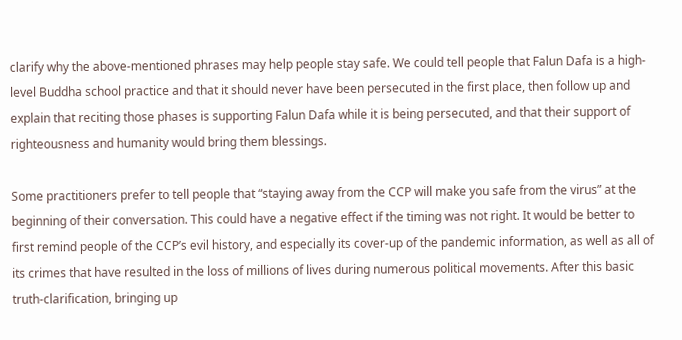clarify why the above-mentioned phrases may help people stay safe. We could tell people that Falun Dafa is a high-level Buddha school practice and that it should never have been persecuted in the first place, then follow up and explain that reciting those phases is supporting Falun Dafa while it is being persecuted, and that their support of righteousness and humanity would bring them blessings.

Some practitioners prefer to tell people that “staying away from the CCP will make you safe from the virus” at the beginning of their conversation. This could have a negative effect if the timing was not right. It would be better to first remind people of the CCP’s evil history, and especially its cover-up of the pandemic information, as well as all of its crimes that have resulted in the loss of millions of lives during numerous political movements. After this basic truth-clarification, bringing up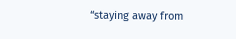“staying away from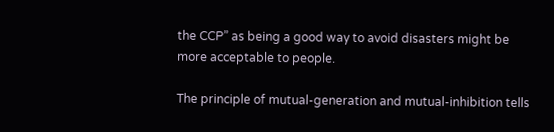the CCP” as being a good way to avoid disasters might be more acceptable to people.

The principle of mutual-generation and mutual-inhibition tells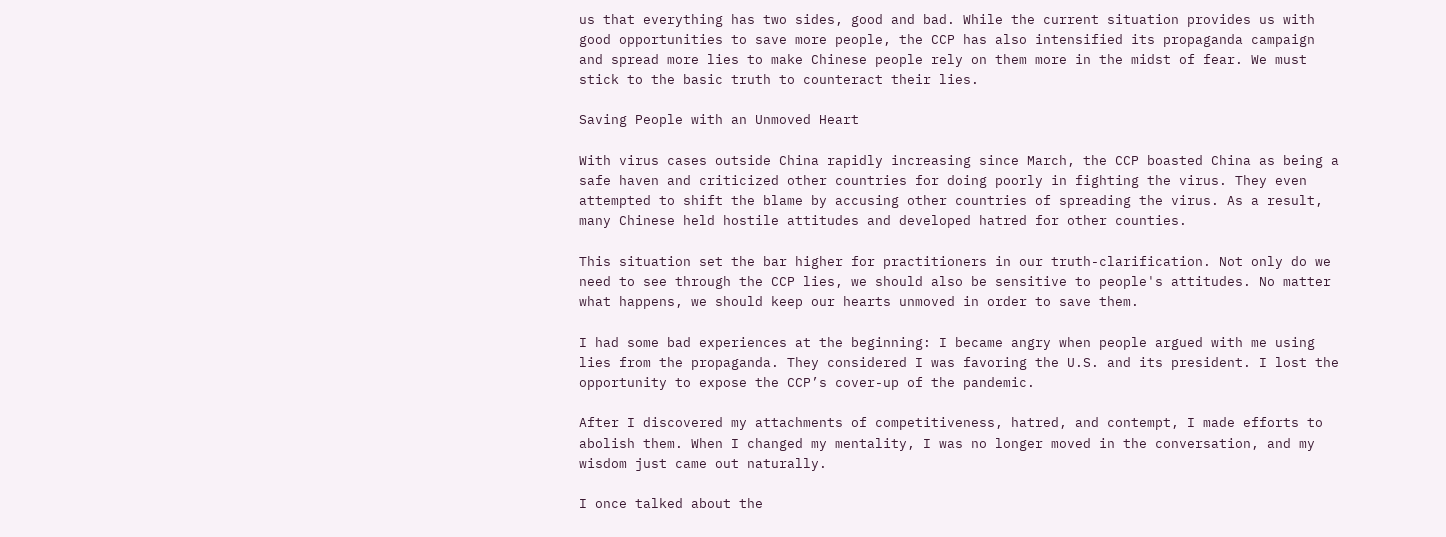us that everything has two sides, good and bad. While the current situation provides us with good opportunities to save more people, the CCP has also intensified its propaganda campaign and spread more lies to make Chinese people rely on them more in the midst of fear. We must stick to the basic truth to counteract their lies.

Saving People with an Unmoved Heart

With virus cases outside China rapidly increasing since March, the CCP boasted China as being a safe haven and criticized other countries for doing poorly in fighting the virus. They even attempted to shift the blame by accusing other countries of spreading the virus. As a result, many Chinese held hostile attitudes and developed hatred for other counties.

This situation set the bar higher for practitioners in our truth-clarification. Not only do we need to see through the CCP lies, we should also be sensitive to people's attitudes. No matter what happens, we should keep our hearts unmoved in order to save them.

I had some bad experiences at the beginning: I became angry when people argued with me using lies from the propaganda. They considered I was favoring the U.S. and its president. I lost the opportunity to expose the CCP’s cover-up of the pandemic.

After I discovered my attachments of competitiveness, hatred, and contempt, I made efforts to abolish them. When I changed my mentality, I was no longer moved in the conversation, and my wisdom just came out naturally.

I once talked about the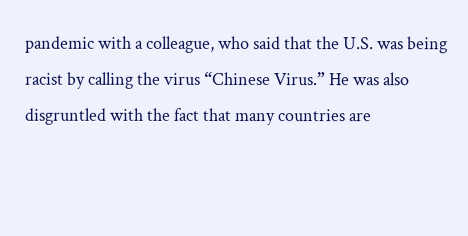pandemic with a colleague, who said that the U.S. was being racist by calling the virus “Chinese Virus.” He was also disgruntled with the fact that many countries are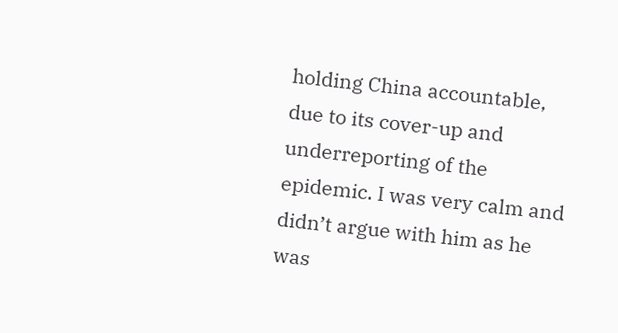holding China accountable, due to its cover-up and underreporting of the epidemic. I was very calm and didn’t argue with him as he was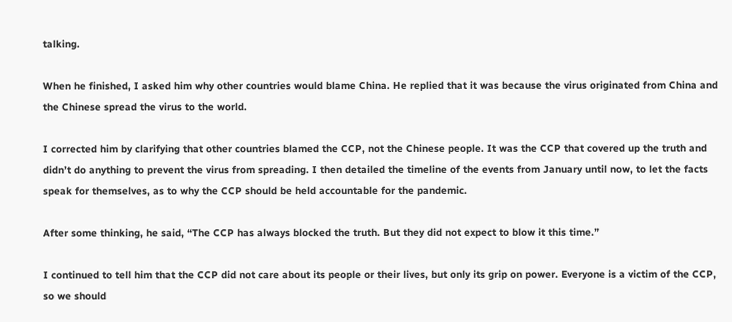talking.

When he finished, I asked him why other countries would blame China. He replied that it was because the virus originated from China and the Chinese spread the virus to the world.

I corrected him by clarifying that other countries blamed the CCP, not the Chinese people. It was the CCP that covered up the truth and didn’t do anything to prevent the virus from spreading. I then detailed the timeline of the events from January until now, to let the facts speak for themselves, as to why the CCP should be held accountable for the pandemic.

After some thinking, he said, “The CCP has always blocked the truth. But they did not expect to blow it this time.”

I continued to tell him that the CCP did not care about its people or their lives, but only its grip on power. Everyone is a victim of the CCP, so we should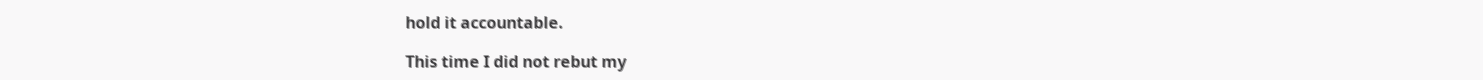hold it accountable.

This time I did not rebut my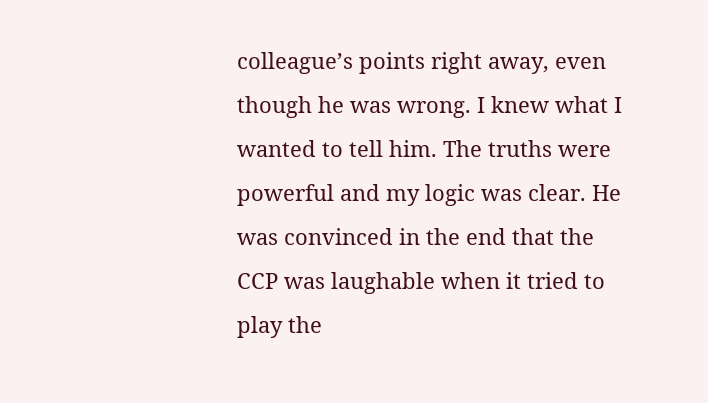colleague’s points right away, even though he was wrong. I knew what I wanted to tell him. The truths were powerful and my logic was clear. He was convinced in the end that the CCP was laughable when it tried to play the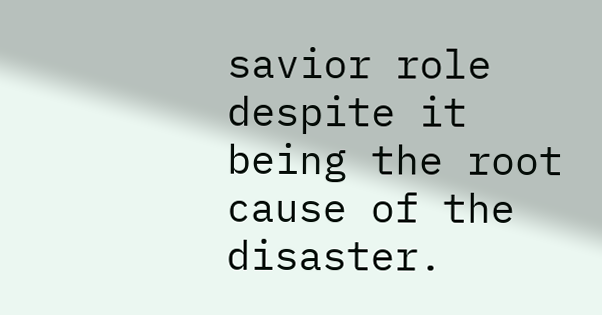savior role despite it being the root cause of the disaster.